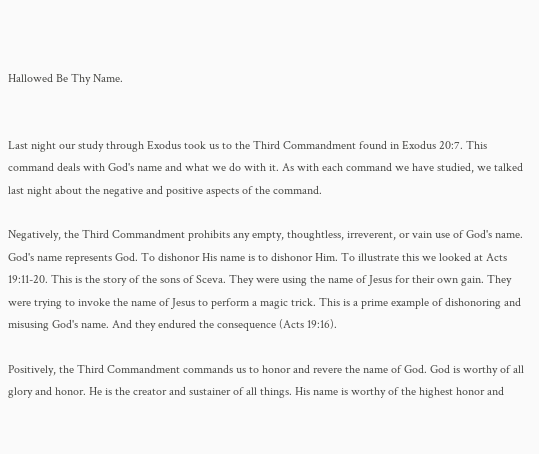Hallowed Be Thy Name.


Last night our study through Exodus took us to the Third Commandment found in Exodus 20:7. This command deals with God's name and what we do with it. As with each command we have studied, we talked last night about the negative and positive aspects of the command.

Negatively, the Third Commandment prohibits any empty, thoughtless, irreverent, or vain use of God's name. God's name represents God. To dishonor His name is to dishonor Him. To illustrate this we looked at Acts 19:11-20. This is the story of the sons of Sceva. They were using the name of Jesus for their own gain. They were trying to invoke the name of Jesus to perform a magic trick. This is a prime example of dishonoring and misusing God's name. And they endured the consequence (Acts 19:16).

Positively, the Third Commandment commands us to honor and revere the name of God. God is worthy of all glory and honor. He is the creator and sustainer of all things. His name is worthy of the highest honor and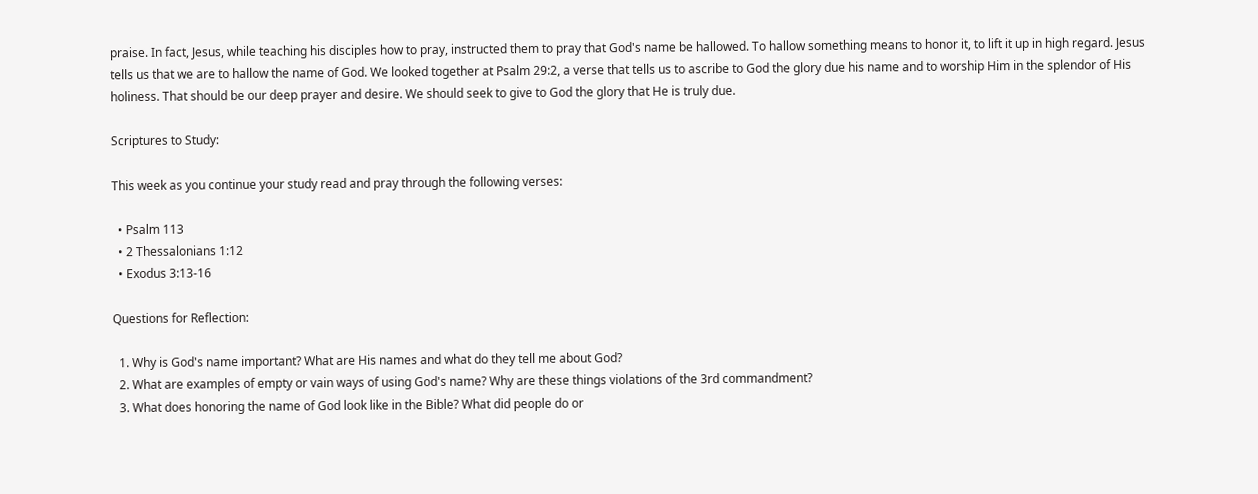praise. In fact, Jesus, while teaching his disciples how to pray, instructed them to pray that God's name be hallowed. To hallow something means to honor it, to lift it up in high regard. Jesus tells us that we are to hallow the name of God. We looked together at Psalm 29:2, a verse that tells us to ascribe to God the glory due his name and to worship Him in the splendor of His holiness. That should be our deep prayer and desire. We should seek to give to God the glory that He is truly due.

Scriptures to Study:

This week as you continue your study read and pray through the following verses:

  • Psalm 113
  • 2 Thessalonians 1:12
  • Exodus 3:13-16

Questions for Reflection:

  1. Why is God's name important? What are His names and what do they tell me about God?
  2. What are examples of empty or vain ways of using God's name? Why are these things violations of the 3rd commandment?
  3. What does honoring the name of God look like in the Bible? What did people do or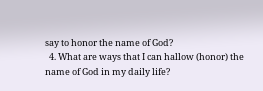say to honor the name of God?
  4. What are ways that I can hallow (honor) the name of God in my daily life?